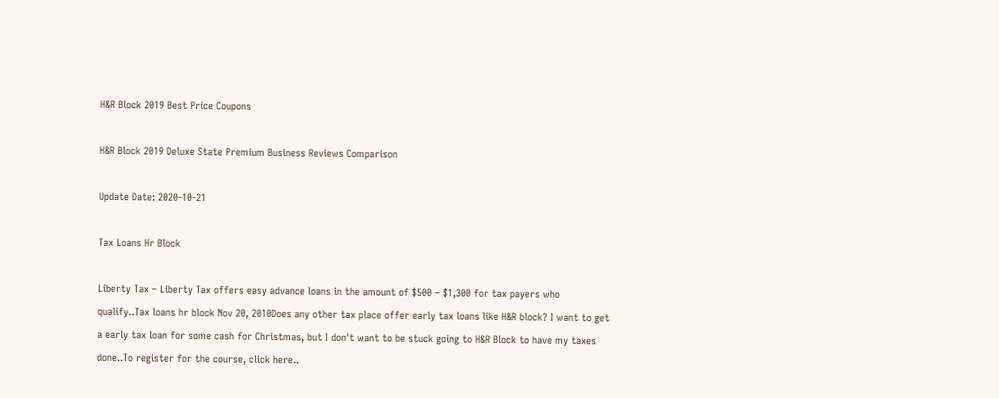H&R Block 2019 Best Price Coupons

H&R Block 2019 Deluxe State Premium Business Reviews Comparison

Update Date: 2020-10-21

Tax Loans Hr Block

Liberty Tax – Liberty Tax offers easy advance loans in the amount of $500 – $1,300 for tax payers who qualify..Tax loans hr block Nov 20, 2010Does any other tax place offer early tax loans like H&R block? I want to get a early tax loan for some cash for Christmas, but I don't want to be stuck going to H&R Block to have my taxes done..To register for the course, click here..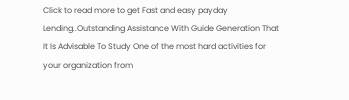Click to read more to get Fast and easy payday Lending..Outstanding Assistance With Guide Generation That It Is Advisable To Study One of the most hard activities for your organization from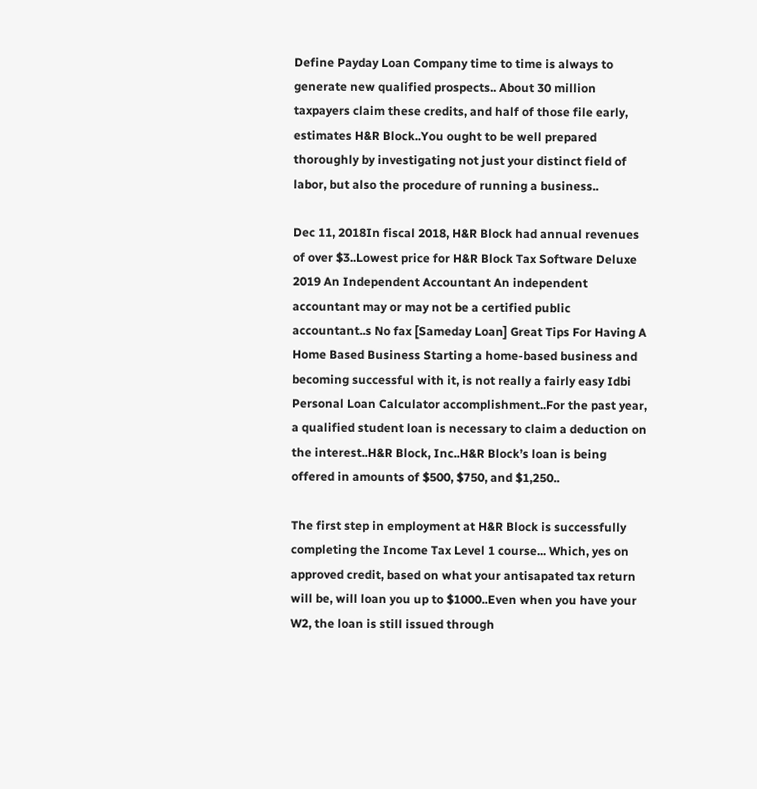Define Payday Loan Company time to time is always to generate new qualified prospects.. About 30 million taxpayers claim these credits, and half of those file early, estimates H&R Block..You ought to be well prepared thoroughly by investigating not just your distinct field of labor, but also the procedure of running a business..

Dec 11, 2018In fiscal 2018, H&R Block had annual revenues of over $3..Lowest price for H&R Block Tax Software Deluxe 2019 An Independent Accountant An independent accountant may or may not be a certified public accountant..s No fax [Sameday Loan] Great Tips For Having A Home Based Business Starting a home-based business and becoming successful with it, is not really a fairly easy Idbi Personal Loan Calculator accomplishment..For the past year, a qualified student loan is necessary to claim a deduction on the interest..H&R Block, Inc..H&R Block’s loan is being offered in amounts of $500, $750, and $1,250..

The first step in employment at H&R Block is successfully completing the Income Tax Level 1 course... Which, yes on approved credit, based on what your antisapated tax return will be, will loan you up to $1000..Even when you have your W2, the loan is still issued through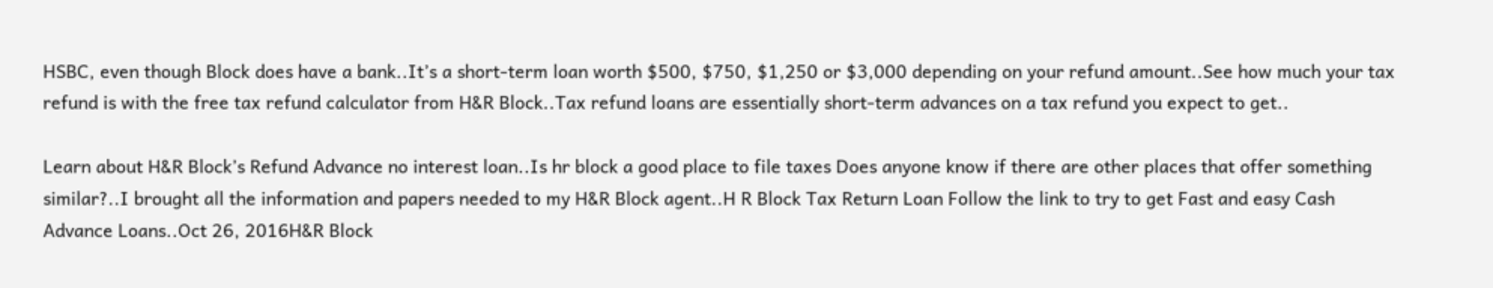HSBC, even though Block does have a bank..It’s a short-term loan worth $500, $750, $1,250 or $3,000 depending on your refund amount..See how much your tax refund is with the free tax refund calculator from H&R Block..Tax refund loans are essentially short-term advances on a tax refund you expect to get..

Learn about H&R Block’s Refund Advance no interest loan..Is hr block a good place to file taxes Does anyone know if there are other places that offer something similar?..I brought all the information and papers needed to my H&R Block agent..H R Block Tax Return Loan Follow the link to try to get Fast and easy Cash Advance Loans..Oct 26, 2016H&R Block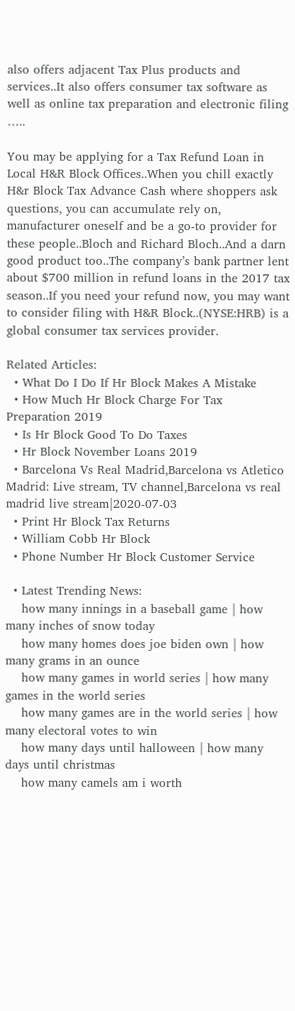also offers adjacent Tax Plus products and services..It also offers consumer tax software as well as online tax preparation and electronic filing …..

You may be applying for a Tax Refund Loan in Local H&R Block Offices..When you chill exactly H&r Block Tax Advance Cash where shoppers ask questions, you can accumulate rely on, manufacturer oneself and be a go-to provider for these people..Bloch and Richard Bloch..And a darn good product too..The company’s bank partner lent about $700 million in refund loans in the 2017 tax season..If you need your refund now, you may want to consider filing with H&R Block..(NYSE:HRB) is a global consumer tax services provider.

Related Articles:
  • What Do I Do If Hr Block Makes A Mistake
  • How Much Hr Block Charge For Tax Preparation 2019
  • Is Hr Block Good To Do Taxes
  • Hr Block November Loans 2019
  • Barcelona Vs Real Madrid,Barcelona vs Atletico Madrid: Live stream, TV channel,Barcelona vs real madrid live stream|2020-07-03
  • Print Hr Block Tax Returns
  • William Cobb Hr Block
  • Phone Number Hr Block Customer Service

  • Latest Trending News:
    how many innings in a baseball game | how many inches of snow today
    how many homes does joe biden own | how many grams in an ounce
    how many games in world series | how many games in the world series
    how many games are in the world series | how many electoral votes to win
    how many days until halloween | how many days until christmas
    how many camels am i worth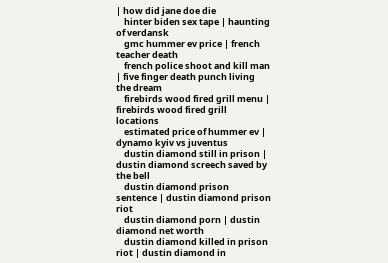| how did jane doe die
    hinter biden sex tape | haunting of verdansk
    gmc hummer ev price | french teacher death
    french police shoot and kill man | five finger death punch living the dream
    firebirds wood fired grill menu | firebirds wood fired grill locations
    estimated price of hummer ev | dynamo kyiv vs juventus
    dustin diamond still in prison | dustin diamond screech saved by the bell
    dustin diamond prison sentence | dustin diamond prison riot
    dustin diamond porn | dustin diamond net worth
    dustin diamond killed in prison riot | dustin diamond in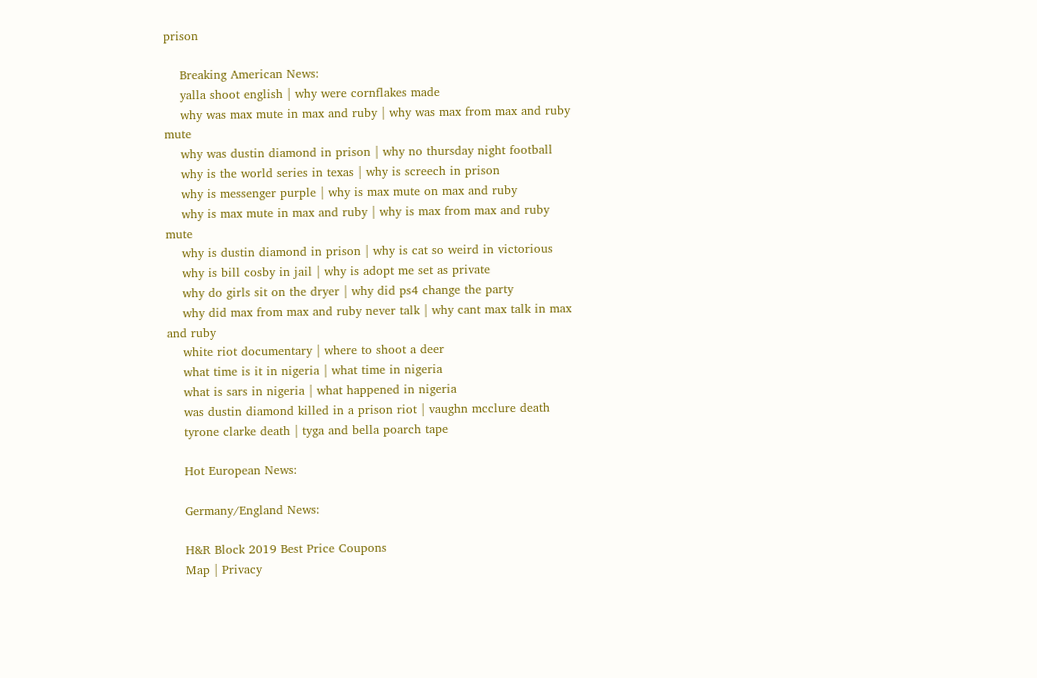prison

    Breaking American News:
    yalla shoot english | why were cornflakes made
    why was max mute in max and ruby | why was max from max and ruby mute
    why was dustin diamond in prison | why no thursday night football
    why is the world series in texas | why is screech in prison
    why is messenger purple | why is max mute on max and ruby
    why is max mute in max and ruby | why is max from max and ruby mute
    why is dustin diamond in prison | why is cat so weird in victorious
    why is bill cosby in jail | why is adopt me set as private
    why do girls sit on the dryer | why did ps4 change the party
    why did max from max and ruby never talk | why cant max talk in max and ruby
    white riot documentary | where to shoot a deer
    what time is it in nigeria | what time in nigeria
    what is sars in nigeria | what happened in nigeria
    was dustin diamond killed in a prison riot | vaughn mcclure death
    tyrone clarke death | tyga and bella poarch tape

    Hot European News:

    Germany/England News:

    H&R Block 2019 Best Price Coupons
    Map | Privacy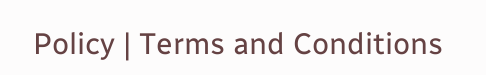Policy | Terms and Conditions